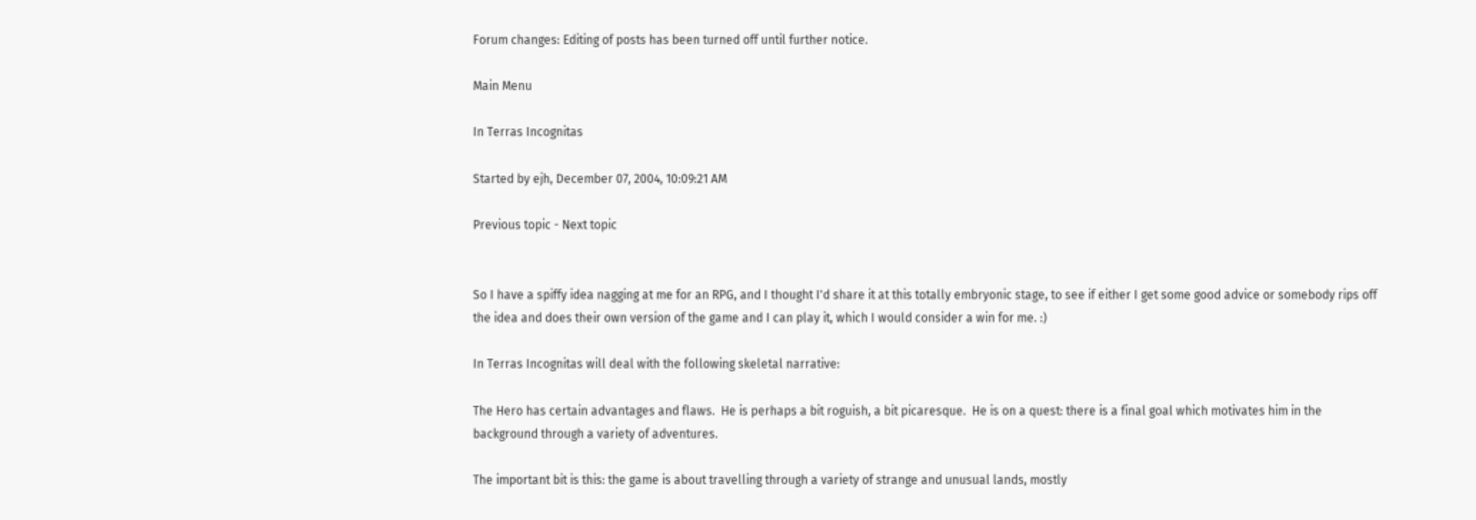Forum changes: Editing of posts has been turned off until further notice.

Main Menu

In Terras Incognitas

Started by ejh, December 07, 2004, 10:09:21 AM

Previous topic - Next topic


So I have a spiffy idea nagging at me for an RPG, and I thought I'd share it at this totally embryonic stage, to see if either I get some good advice or somebody rips off the idea and does their own version of the game and I can play it, which I would consider a win for me. :)

In Terras Incognitas will deal with the following skeletal narrative:

The Hero has certain advantages and flaws.  He is perhaps a bit roguish, a bit picaresque.  He is on a quest: there is a final goal which motivates him in the background through a variety of adventures.

The important bit is this: the game is about travelling through a variety of strange and unusual lands, mostly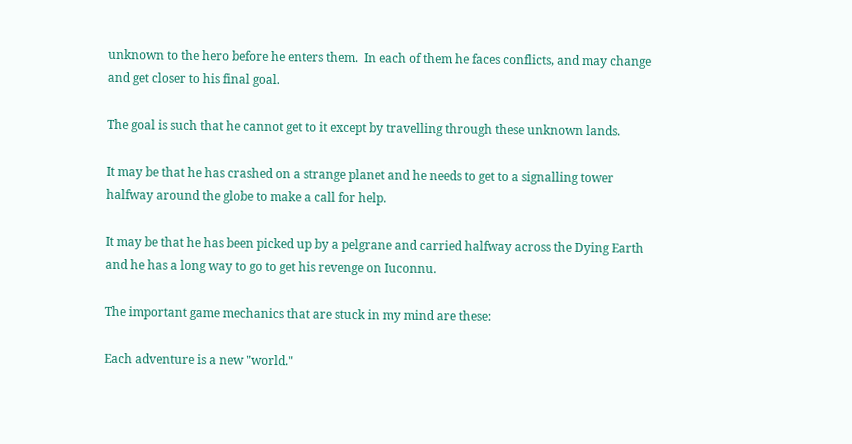unknown to the hero before he enters them.  In each of them he faces conflicts, and may change and get closer to his final goal.

The goal is such that he cannot get to it except by travelling through these unknown lands.

It may be that he has crashed on a strange planet and he needs to get to a signalling tower halfway around the globe to make a call for help.

It may be that he has been picked up by a pelgrane and carried halfway across the Dying Earth and he has a long way to go to get his revenge on Iuconnu.

The important game mechanics that are stuck in my mind are these:

Each adventure is a new "world."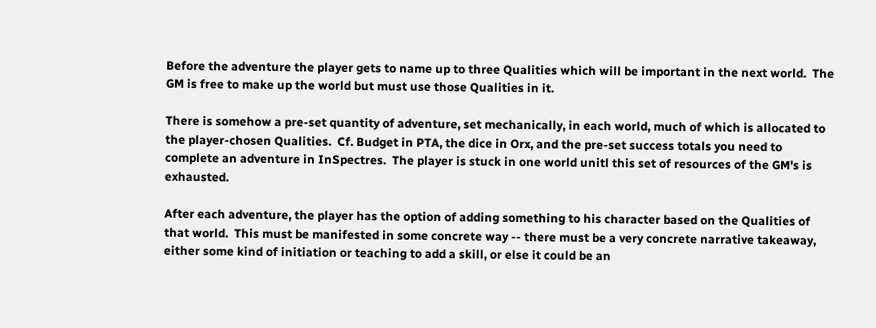Before the adventure the player gets to name up to three Qualities which will be important in the next world.  The GM is free to make up the world but must use those Qualities in it.

There is somehow a pre-set quantity of adventure, set mechanically, in each world, much of which is allocated to the player-chosen Qualities.  Cf. Budget in PTA, the dice in Orx, and the pre-set success totals you need to complete an adventure in InSpectres.  The player is stuck in one world unitl this set of resources of the GM's is exhausted.

After each adventure, the player has the option of adding something to his character based on the Qualities of that world.  This must be manifested in some concrete way -- there must be a very concrete narrative takeaway, either some kind of initiation or teaching to add a skill, or else it could be an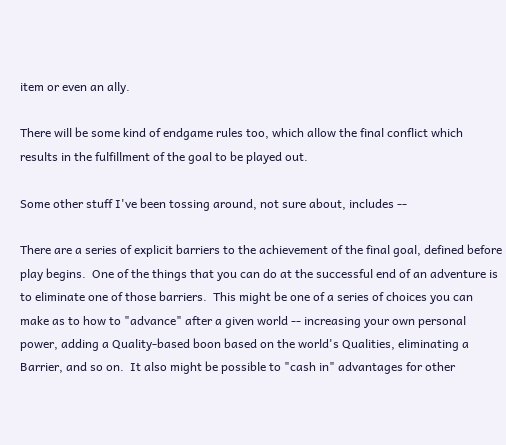item or even an ally.

There will be some kind of endgame rules too, which allow the final conflict which results in the fulfillment of the goal to be played out.

Some other stuff I've been tossing around, not sure about, includes --

There are a series of explicit barriers to the achievement of the final goal, defined before play begins.  One of the things that you can do at the successful end of an adventure is to eliminate one of those barriers.  This might be one of a series of choices you can make as to how to "advance" after a given world -- increasing your own personal power, adding a Quality-based boon based on the world's Qualities, eliminating a Barrier, and so on.  It also might be possible to "cash in" advantages for other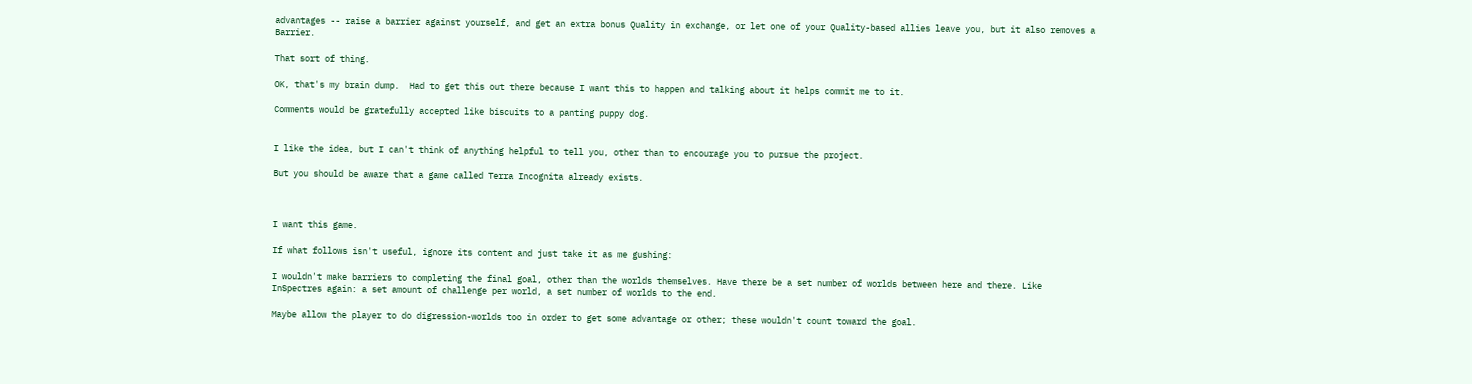advantages -- raise a barrier against yourself, and get an extra bonus Quality in exchange, or let one of your Quality-based allies leave you, but it also removes a Barrier.

That sort of thing.

OK, that's my brain dump.  Had to get this out there because I want this to happen and talking about it helps commit me to it.

Comments would be gratefully accepted like biscuits to a panting puppy dog.


I like the idea, but I can't think of anything helpful to tell you, other than to encourage you to pursue the project.

But you should be aware that a game called Terra Incognita already exists.



I want this game.

If what follows isn't useful, ignore its content and just take it as me gushing:

I wouldn't make barriers to completing the final goal, other than the worlds themselves. Have there be a set number of worlds between here and there. Like InSpectres again: a set amount of challenge per world, a set number of worlds to the end.

Maybe allow the player to do digression-worlds too in order to get some advantage or other; these wouldn't count toward the goal.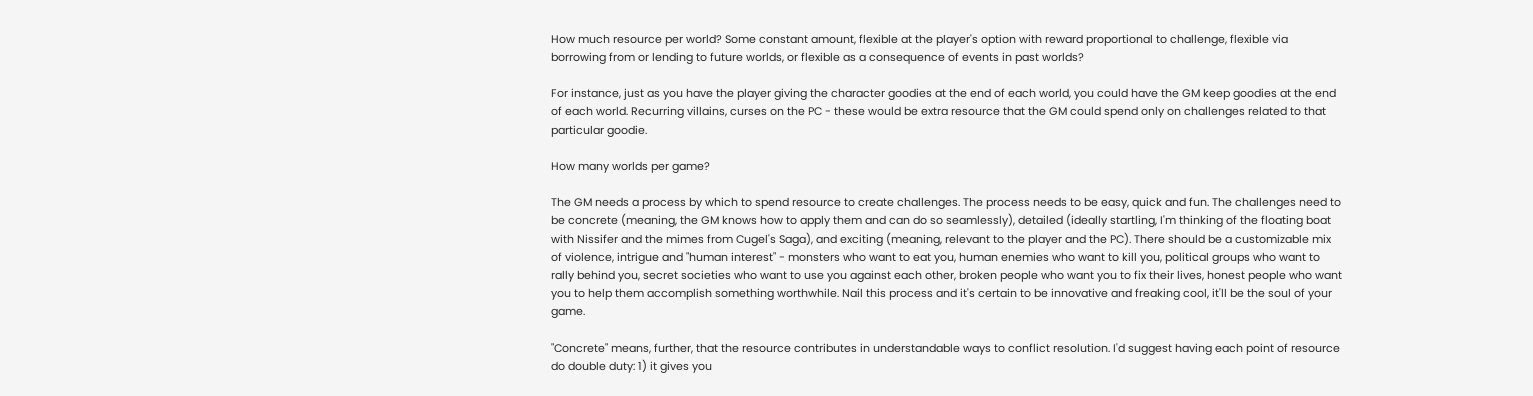How much resource per world? Some constant amount, flexible at the player's option with reward proportional to challenge, flexible via borrowing from or lending to future worlds, or flexible as a consequence of events in past worlds?

For instance, just as you have the player giving the character goodies at the end of each world, you could have the GM keep goodies at the end of each world. Recurring villains, curses on the PC - these would be extra resource that the GM could spend only on challenges related to that particular goodie.

How many worlds per game?

The GM needs a process by which to spend resource to create challenges. The process needs to be easy, quick and fun. The challenges need to be concrete (meaning, the GM knows how to apply them and can do so seamlessly), detailed (ideally startling, I'm thinking of the floating boat with Nissifer and the mimes from Cugel's Saga), and exciting (meaning, relevant to the player and the PC). There should be a customizable mix of violence, intrigue and "human interest" - monsters who want to eat you, human enemies who want to kill you, political groups who want to rally behind you, secret societies who want to use you against each other, broken people who want you to fix their lives, honest people who want you to help them accomplish something worthwhile. Nail this process and it's certain to be innovative and freaking cool, it'll be the soul of your game.

"Concrete" means, further, that the resource contributes in understandable ways to conflict resolution. I'd suggest having each point of resource do double duty: 1) it gives you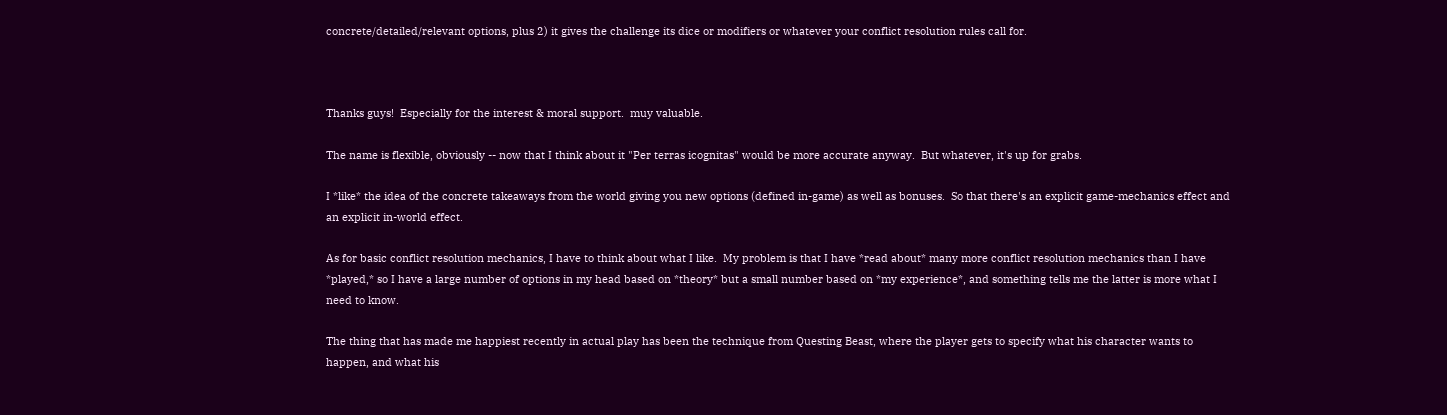concrete/detailed/relevant options, plus 2) it gives the challenge its dice or modifiers or whatever your conflict resolution rules call for.



Thanks guys!  Especially for the interest & moral support.  muy valuable.

The name is flexible, obviously -- now that I think about it "Per terras icognitas" would be more accurate anyway.  But whatever, it's up for grabs.

I *like* the idea of the concrete takeaways from the world giving you new options (defined in-game) as well as bonuses.  So that there's an explicit game-mechanics effect and an explicit in-world effect.

As for basic conflict resolution mechanics, I have to think about what I like.  My problem is that I have *read about* many more conflict resolution mechanics than I have *played,* so I have a large number of options in my head based on *theory* but a small number based on *my experience*, and something tells me the latter is more what I need to know.

The thing that has made me happiest recently in actual play has been the technique from Questing Beast, where the player gets to specify what his character wants to happen, and what his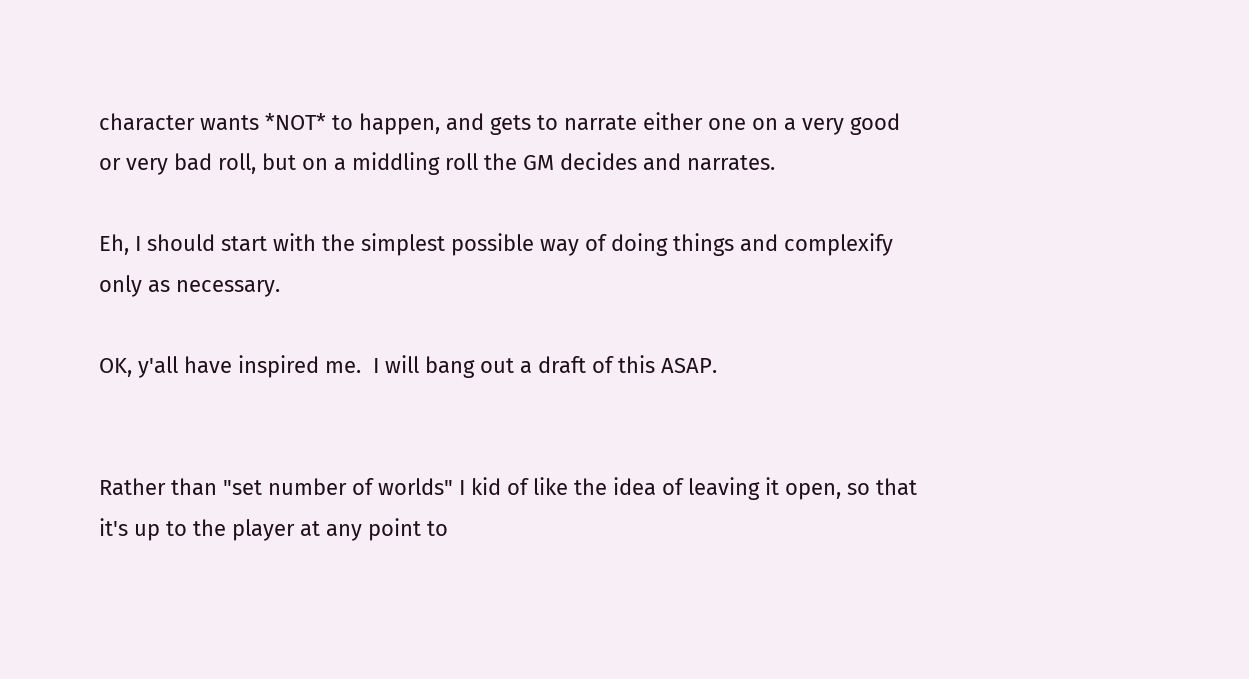character wants *NOT* to happen, and gets to narrate either one on a very good or very bad roll, but on a middling roll the GM decides and narrates.

Eh, I should start with the simplest possible way of doing things and complexify only as necessary.

OK, y'all have inspired me.  I will bang out a draft of this ASAP.


Rather than "set number of worlds" I kid of like the idea of leaving it open, so that it's up to the player at any point to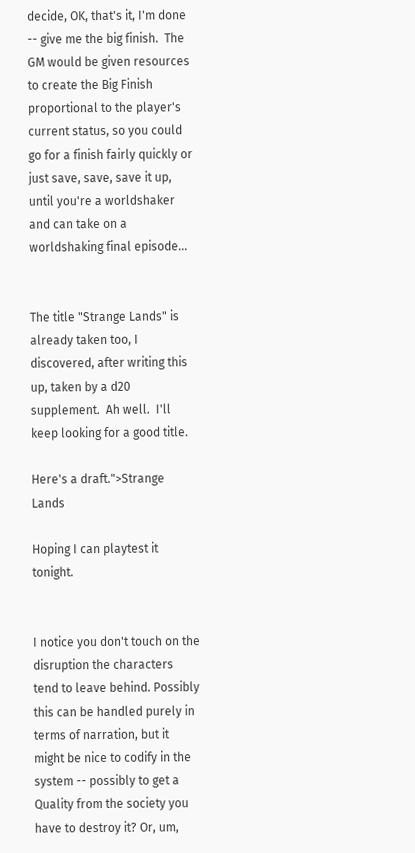decide, OK, that's it, I'm done -- give me the big finish.  The GM would be given resources to create the Big Finish proportional to the player's current status, so you could go for a finish fairly quickly or just save, save, save it up, until you're a worldshaker and can take on a worldshaking final episode...


The title "Strange Lands" is already taken too, I discovered, after writing this up, taken by a d20 supplement.  Ah well.  I'll keep looking for a good title.

Here's a draft.">Strange Lands

Hoping I can playtest it tonight.


I notice you don't touch on the disruption the characters tend to leave behind. Possibly this can be handled purely in terms of narration, but it might be nice to codify in the system -- possibly to get a Quality from the society you have to destroy it? Or, um,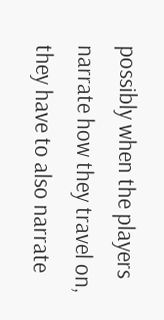possibly when the players narrate how they travel on, they have to also narrate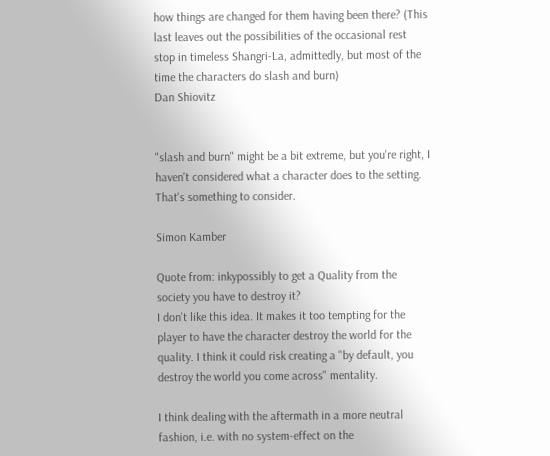how things are changed for them having been there? (This last leaves out the possibilities of the occasional rest stop in timeless Shangri-La, admittedly, but most of the time the characters do slash and burn)
Dan Shiovitz


"slash and burn" might be a bit extreme, but you're right, I haven't considered what a character does to the setting.  That's something to consider.

Simon Kamber

Quote from: inkypossibly to get a Quality from the society you have to destroy it?
I don't like this idea. It makes it too tempting for the player to have the character destroy the world for the quality. I think it could risk creating a "by default, you destroy the world you come across" mentality.

I think dealing with the aftermath in a more neutral fashion, i.e. with no system-effect on the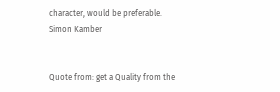character, would be preferable.
Simon Kamber


Quote from: get a Quality from the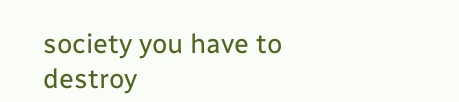society you have to destroy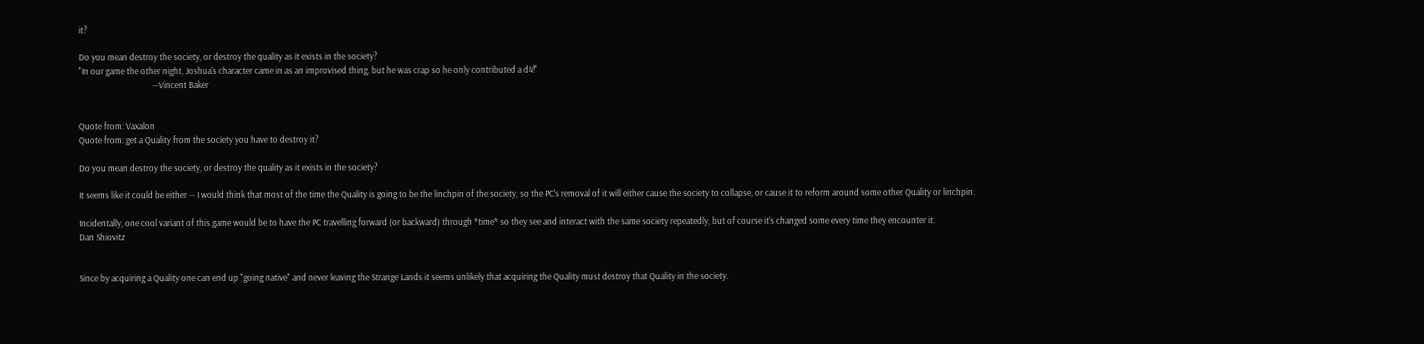it?

Do you mean destroy the society, or destroy the quality as it exists in the society?
"In our game the other night, Joshua's character came in as an improvised thing, but he was crap so he only contributed a d4!"
                                     --Vincent Baker


Quote from: Vaxalon
Quote from: get a Quality from the society you have to destroy it?

Do you mean destroy the society, or destroy the quality as it exists in the society?

It seems like it could be either -- I would think that most of the time the Quality is going to be the linchpin of the society, so the PC's removal of it will either cause the society to collapse, or cause it to reform around some other Quality or linchpin.

Incidentally, one cool variant of this game would be to have the PC travelling forward (or backward) through *time* so they see and interact with the same society repeatedly, but of course it's changed some every time they encounter it.
Dan Shiovitz


Since by acquiring a Quality one can end up "going native" and never leaving the Strange Lands it seems unlikely that acquiring the Quality must destroy that Quality in the society.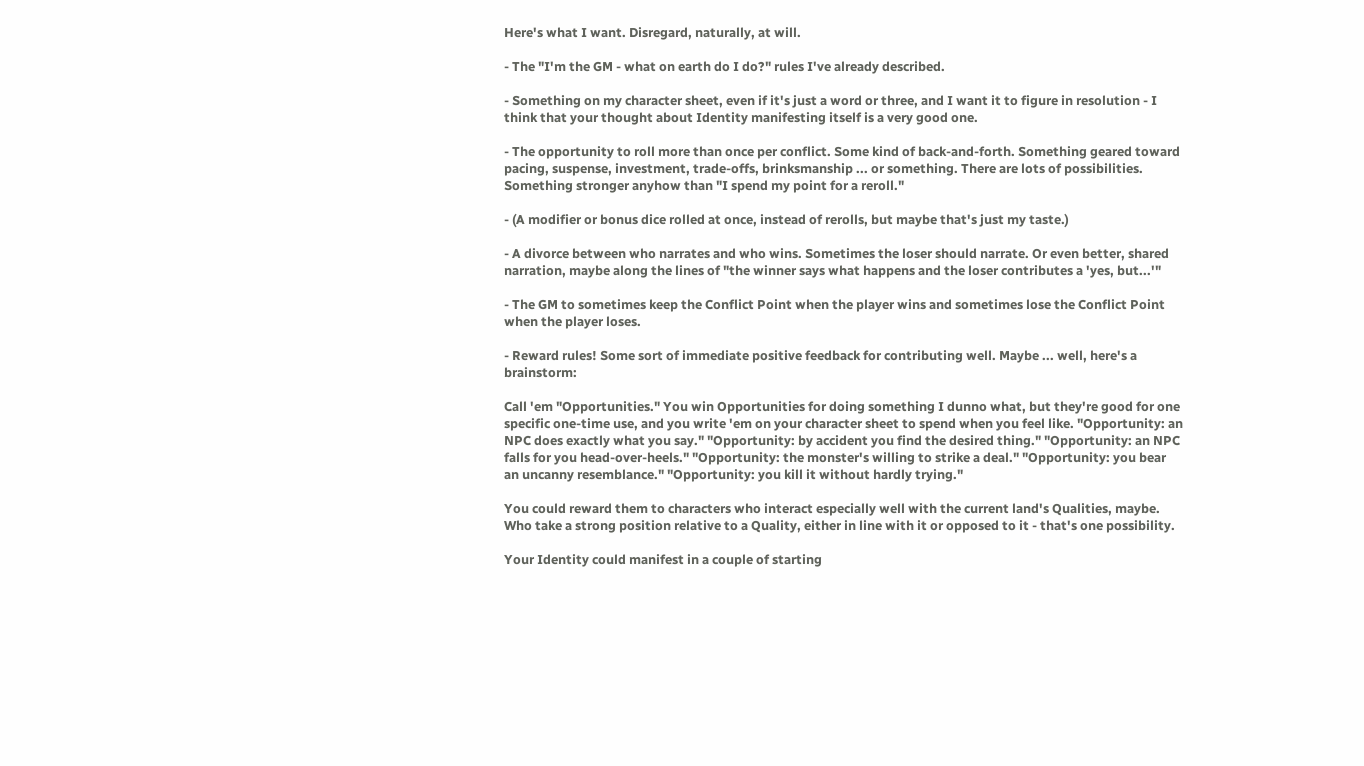Here's what I want. Disregard, naturally, at will.

- The "I'm the GM - what on earth do I do?" rules I've already described.

- Something on my character sheet, even if it's just a word or three, and I want it to figure in resolution - I think that your thought about Identity manifesting itself is a very good one.

- The opportunity to roll more than once per conflict. Some kind of back-and-forth. Something geared toward pacing, suspense, investment, trade-offs, brinksmanship ... or something. There are lots of possibilities. Something stronger anyhow than "I spend my point for a reroll."

- (A modifier or bonus dice rolled at once, instead of rerolls, but maybe that's just my taste.)

- A divorce between who narrates and who wins. Sometimes the loser should narrate. Or even better, shared narration, maybe along the lines of "the winner says what happens and the loser contributes a 'yes, but...'"

- The GM to sometimes keep the Conflict Point when the player wins and sometimes lose the Conflict Point when the player loses.

- Reward rules! Some sort of immediate positive feedback for contributing well. Maybe ... well, here's a brainstorm:

Call 'em "Opportunities." You win Opportunities for doing something I dunno what, but they're good for one specific one-time use, and you write 'em on your character sheet to spend when you feel like. "Opportunity: an NPC does exactly what you say." "Opportunity: by accident you find the desired thing." "Opportunity: an NPC falls for you head-over-heels." "Opportunity: the monster's willing to strike a deal." "Opportunity: you bear an uncanny resemblance." "Opportunity: you kill it without hardly trying."

You could reward them to characters who interact especially well with the current land's Qualities, maybe. Who take a strong position relative to a Quality, either in line with it or opposed to it - that's one possibility.

Your Identity could manifest in a couple of starting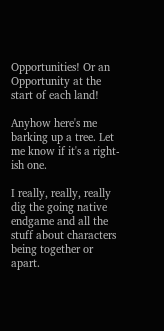Opportunities! Or an Opportunity at the start of each land!

Anyhow here's me barking up a tree. Let me know if it's a right-ish one.

I really, really, really dig the going native endgame and all the stuff about characters being together or apart.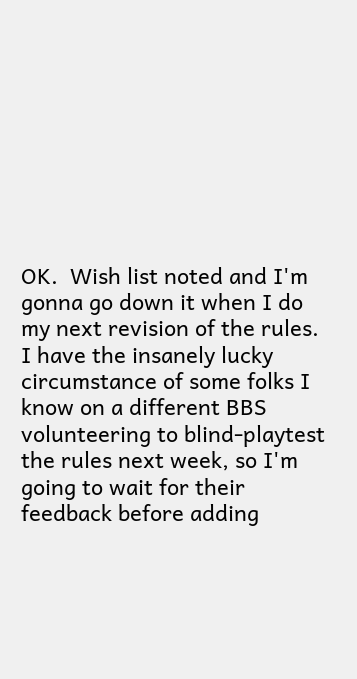OK.  Wish list noted and I'm gonna go down it when I do my next revision of the rules.  I have the insanely lucky circumstance of some folks I know on a different BBS volunteering to blind-playtest the rules next week, so I'm going to wait for their feedback before adding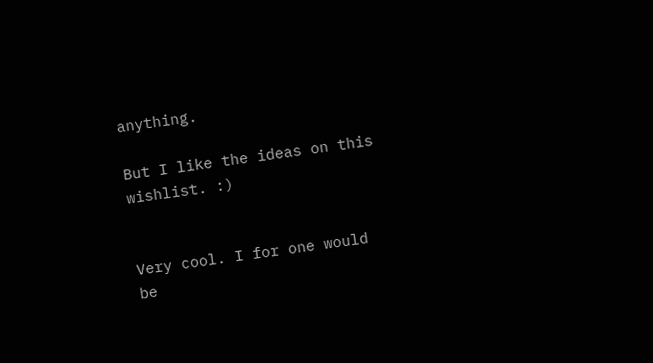anything.

But I like the ideas on this wishlist. :)


Very cool. I for one would be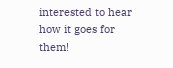interested to hear how it goes for them!